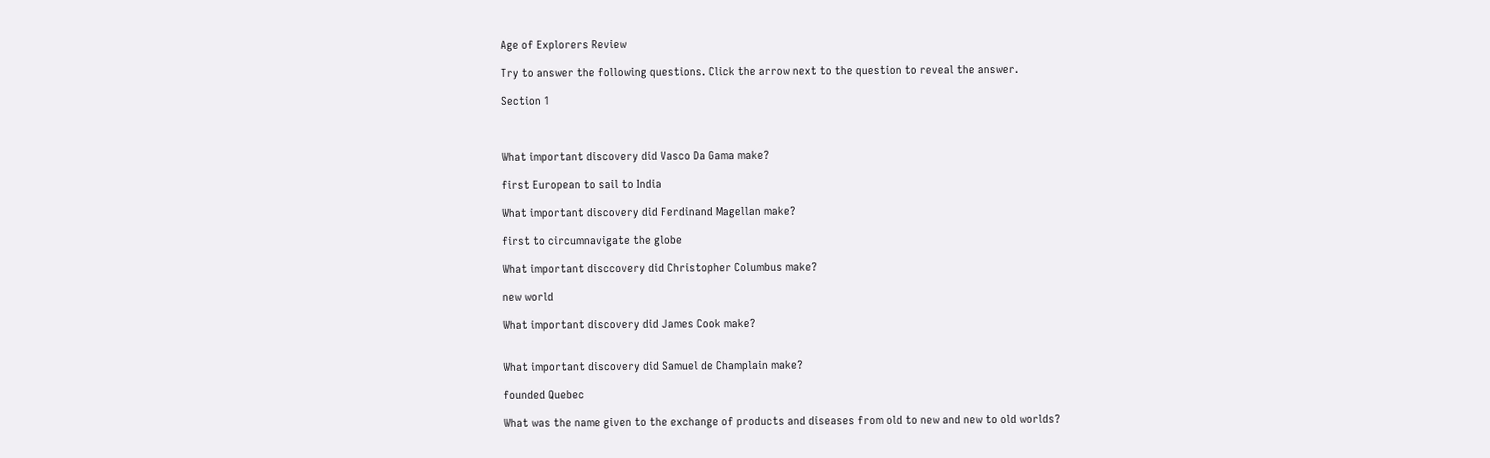Age of Explorers Review

Try to answer the following questions. Click the arrow next to the question to reveal the answer.

Section 1



What important discovery did Vasco Da Gama make?

first European to sail to India

What important discovery did Ferdinand Magellan make?

first to circumnavigate the globe

What important disccovery did Christopher Columbus make?

new world

What important discovery did James Cook make?


What important discovery did Samuel de Champlain make?

founded Quebec

What was the name given to the exchange of products and diseases from old to new and new to old worlds?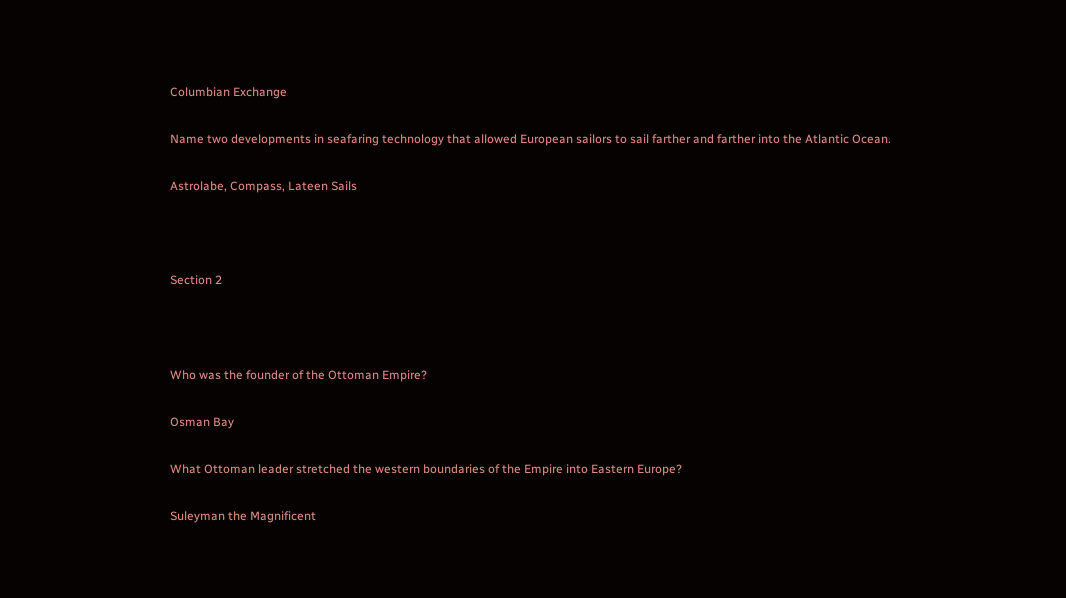Columbian Exchange

Name two developments in seafaring technology that allowed European sailors to sail farther and farther into the Atlantic Ocean.

Astrolabe, Compass, Lateen Sails



Section 2



Who was the founder of the Ottoman Empire?

Osman Bay

What Ottoman leader stretched the western boundaries of the Empire into Eastern Europe?

Suleyman the Magnificent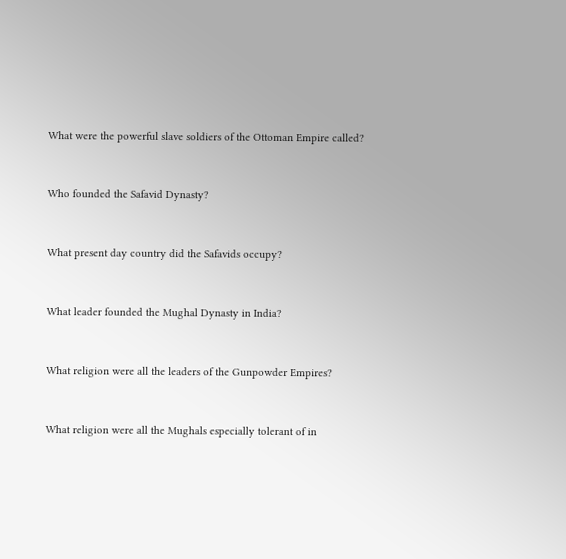What were the powerful slave soldiers of the Ottoman Empire called?


Who founded the Safavid Dynasty?


What present day country did the Safavids occupy?


What leader founded the Mughal Dynasty in India?


What religion were all the leaders of the Gunpowder Empires?


What religion were all the Mughals especially tolerant of in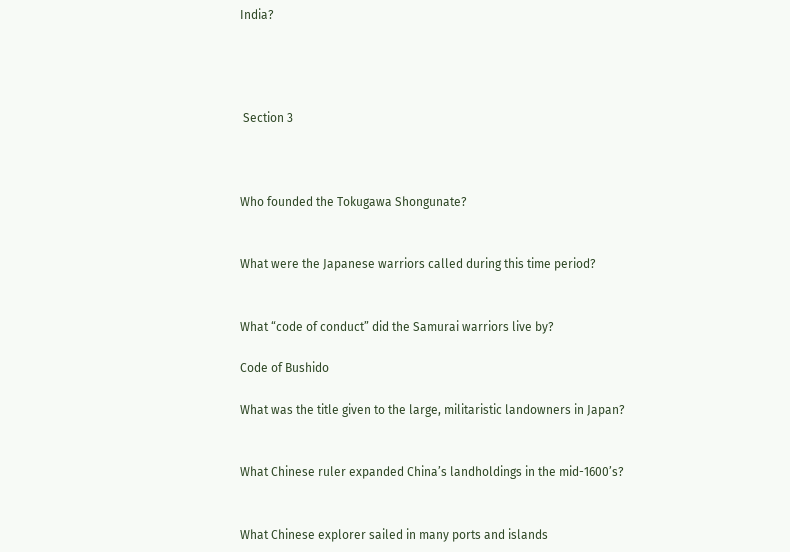India?




 Section 3



Who founded the Tokugawa Shongunate?


What were the Japanese warriors called during this time period?


What “code of conduct” did the Samurai warriors live by?

Code of Bushido

What was the title given to the large, militaristic landowners in Japan?


What Chinese ruler expanded China’s landholdings in the mid-1600’s?


What Chinese explorer sailed in many ports and islands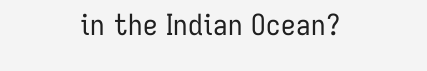in the Indian Ocean?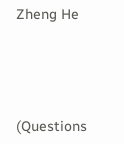Zheng He




(Questions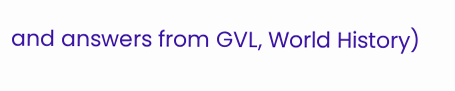and answers from GVL, World History)